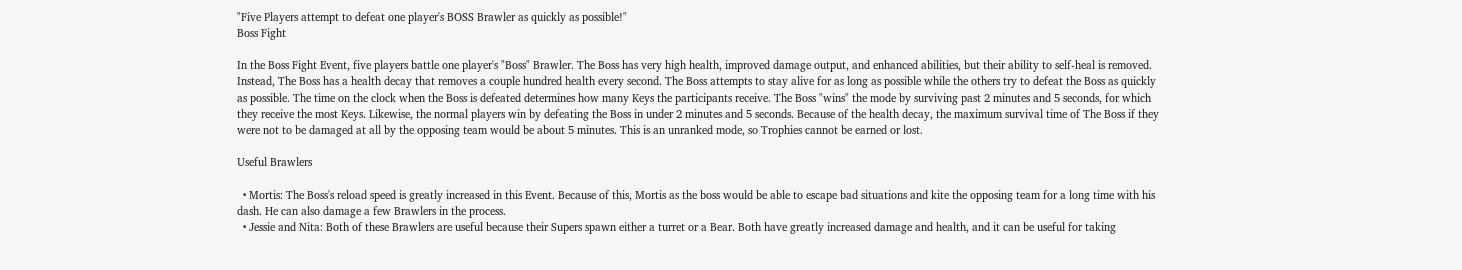"Five Players attempt to defeat one player's BOSS Brawler as quickly as possible!"
Boss Fight

In the Boss Fight Event, five players battle one player's "Boss" Brawler. The Boss has very high health, improved damage output, and enhanced abilities, but their ability to self-heal is removed. Instead, The Boss has a health decay that removes a couple hundred health every second. The Boss attempts to stay alive for as long as possible while the others try to defeat the Boss as quickly as possible. The time on the clock when the Boss is defeated determines how many Keys the participants receive. The Boss "wins" the mode by surviving past 2 minutes and 5 seconds, for which they receive the most Keys. Likewise, the normal players win by defeating the Boss in under 2 minutes and 5 seconds. Because of the health decay, the maximum survival time of The Boss if they were not to be damaged at all by the opposing team would be about 5 minutes. This is an unranked mode, so Trophies cannot be earned or lost.

Useful Brawlers

  • Mortis: The Boss's reload speed is greatly increased in this Event. Because of this, Mortis as the boss would be able to escape bad situations and kite the opposing team for a long time with his dash. He can also damage a few Brawlers in the process.
  • Jessie and Nita: Both of these Brawlers are useful because their Supers spawn either a turret or a Bear. Both have greatly increased damage and health, and it can be useful for taking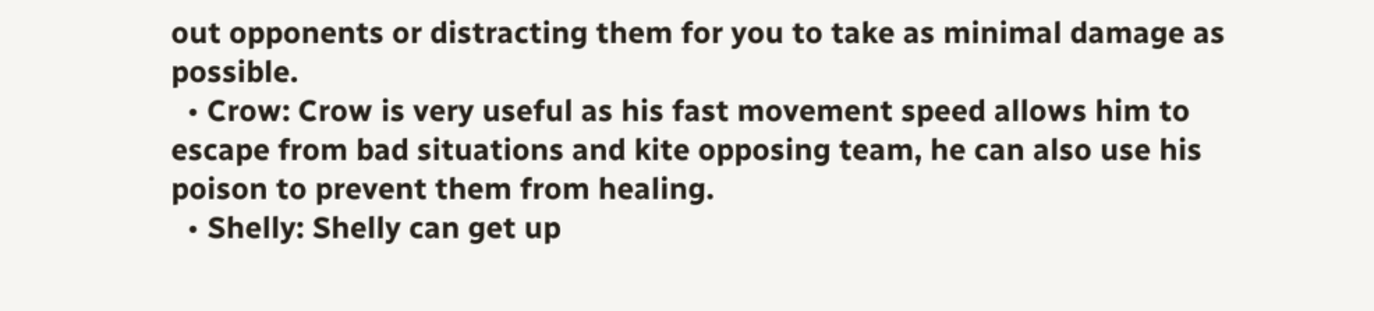out opponents or distracting them for you to take as minimal damage as possible.
  • Crow: Crow is very useful as his fast movement speed allows him to escape from bad situations and kite opposing team, he can also use his poison to prevent them from healing.
  • Shelly: Shelly can get up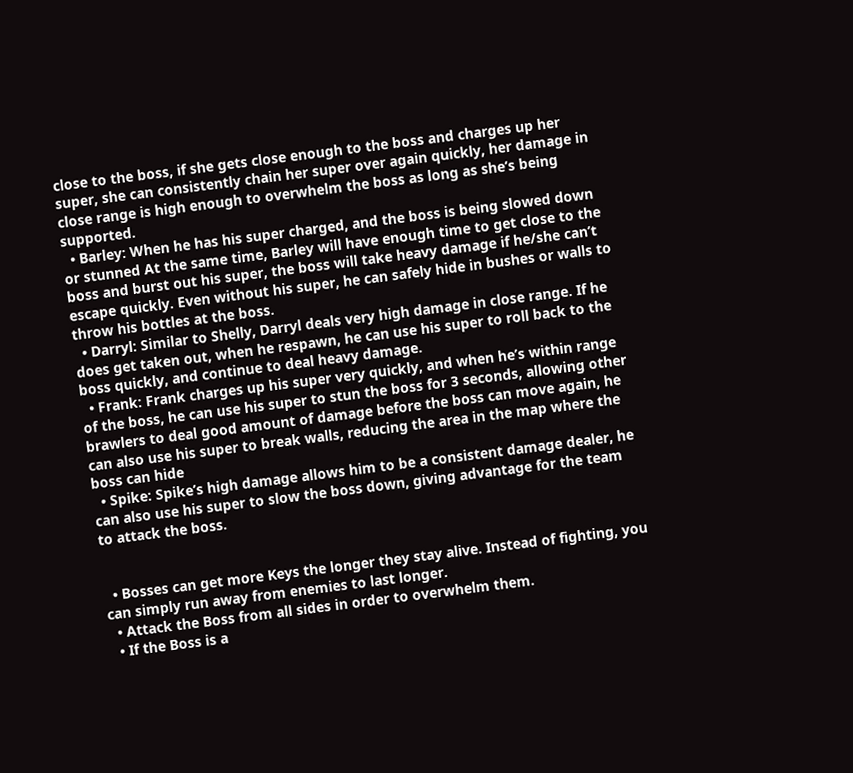close to the boss, if she gets close enough to the boss and charges up her super, she can consistently chain her super over again quickly, her damage in close range is high enough to overwhelm the boss as long as she‘s being supported.
  • Barley: When he has his super charged, and the boss is being slowed down or stunned At the same time, Barley will have enough time to get close to the boss and burst out his super, the boss will take heavy damage if he/she can’t escape quickly. Even without his super, he can safely hide in bushes or walls to throw his bottles at the boss.
  • Darryl: Similar to Shelly, Darryl deals very high damage in close range. If he does get taken out, when he respawn, he can use his super to roll back to the boss quickly, and continue to deal heavy damage.
  • Frank: Frank charges up his super very quickly, and when he’s within range of the boss, he can use his super to stun the boss for 3 seconds, allowing other brawlers to deal good amount of damage before the boss can move again, he can also use his super to break walls, reducing the area in the map where the boss can hide
  • Spike: Spike’s high damage allows him to be a consistent damage dealer, he can also use his super to slow the boss down, giving advantage for the team to attack the boss.


  • Bosses can get more Keys the longer they stay alive. Instead of fighting, you can simply run away from enemies to last longer.
  • Attack the Boss from all sides in order to overwhelm them.
  • If the Boss is a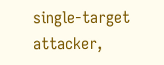single-target attacker,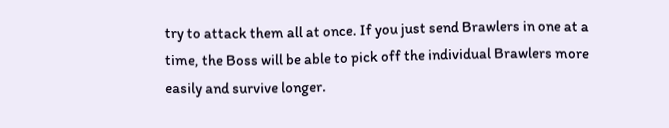try to attack them all at once. If you just send Brawlers in one at a time, the Boss will be able to pick off the individual Brawlers more easily and survive longer.